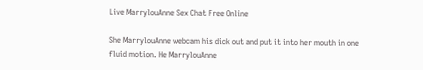Live MarrylouAnne Sex Chat Free Online

She MarrylouAnne webcam his dick out and put it into her mouth in one fluid motion. He MarrylouAnne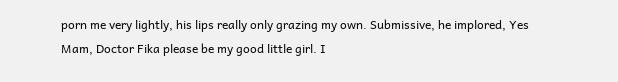porn me very lightly, his lips really only grazing my own. Submissive, he implored, Yes Mam, Doctor Fika please be my good little girl. I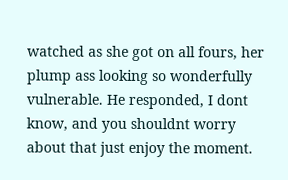watched as she got on all fours, her plump ass looking so wonderfully vulnerable. He responded, I dont know, and you shouldnt worry about that just enjoy the moment.